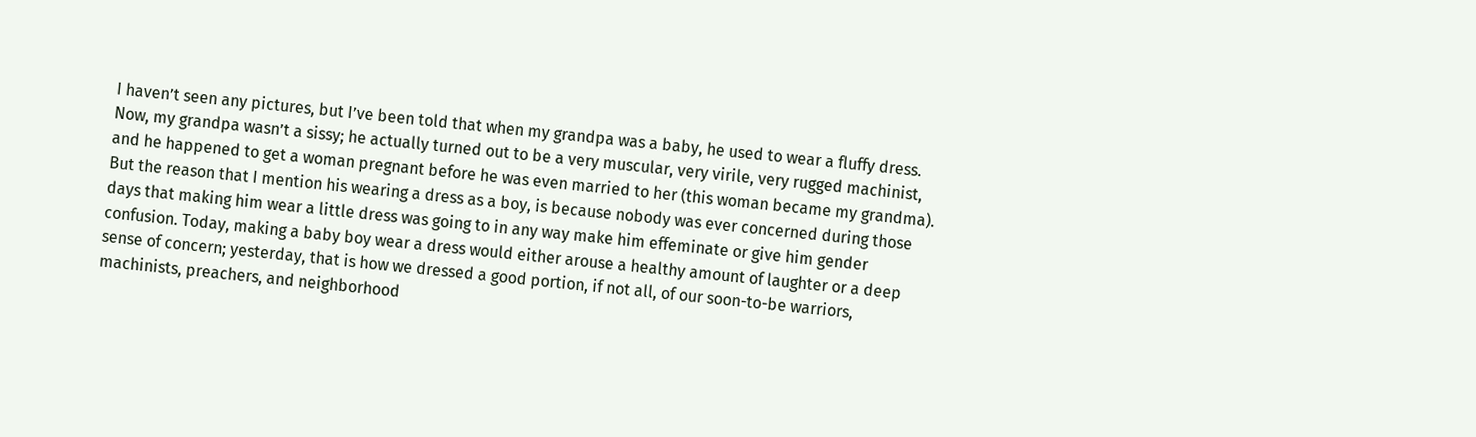I haven’t seen any pictures, but I’ve been told that when my grandpa was a baby, he used to wear a fluffy dress. Now, my grandpa wasn’t a sissy; he actually turned out to be a very muscular, very virile, very rugged machinist, and he happened to get a woman pregnant before he was even married to her (this woman became my grandma). But the reason that I mention his wearing a dress as a boy, is because nobody was ever concerned during those days that making him wear a little dress was going to in any way make him effeminate or give him gender confusion. Today, making a baby boy wear a dress would either arouse a healthy amount of laughter or a deep sense of concern; yesterday, that is how we dressed a good portion, if not all, of our soon-to-be warriors, machinists, preachers, and neighborhood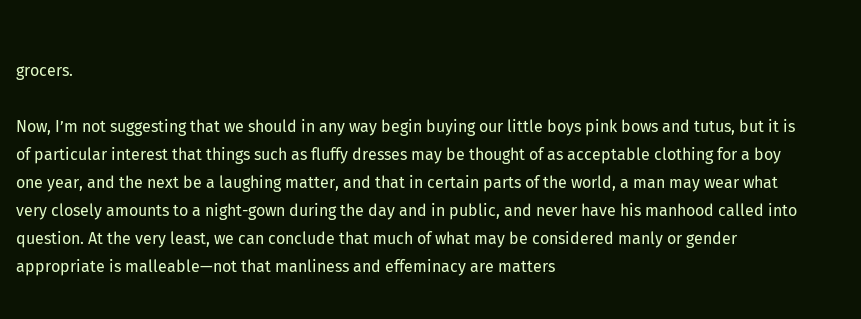grocers.

Now, I’m not suggesting that we should in any way begin buying our little boys pink bows and tutus, but it is of particular interest that things such as fluffy dresses may be thought of as acceptable clothing for a boy one year, and the next be a laughing matter, and that in certain parts of the world, a man may wear what very closely amounts to a night-gown during the day and in public, and never have his manhood called into question. At the very least, we can conclude that much of what may be considered manly or gender appropriate is malleable—not that manliness and effeminacy are matters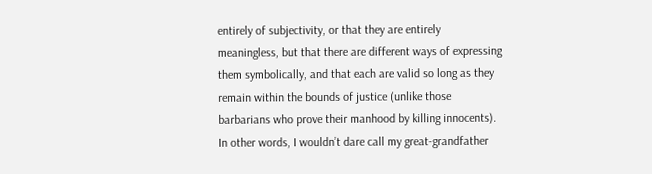entirely of subjectivity, or that they are entirely meaningless, but that there are different ways of expressing them symbolically, and that each are valid so long as they remain within the bounds of justice (unlike those barbarians who prove their manhood by killing innocents). In other words, I wouldn’t dare call my great-grandfather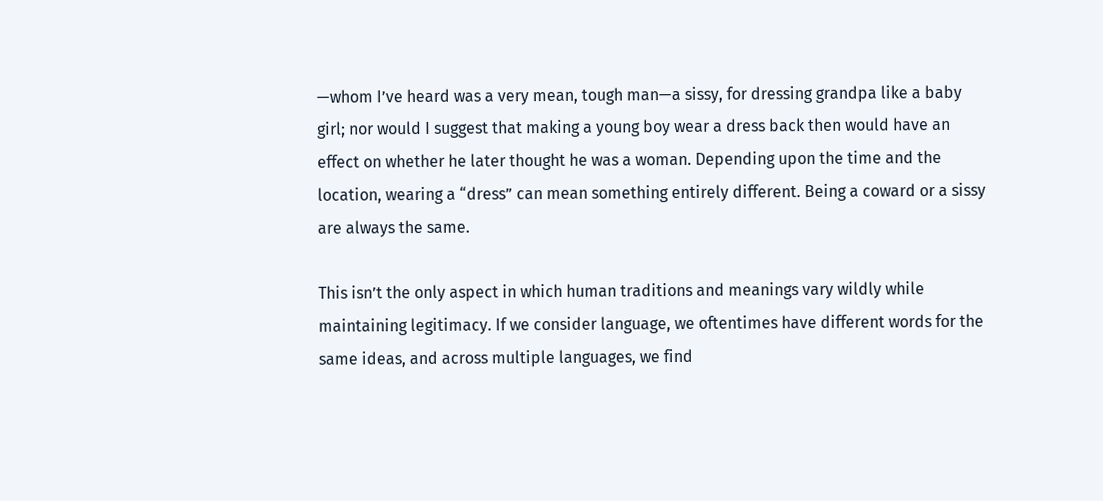—whom I’ve heard was a very mean, tough man—a sissy, for dressing grandpa like a baby girl; nor would I suggest that making a young boy wear a dress back then would have an effect on whether he later thought he was a woman. Depending upon the time and the location, wearing a “dress” can mean something entirely different. Being a coward or a sissy are always the same.

This isn’t the only aspect in which human traditions and meanings vary wildly while maintaining legitimacy. If we consider language, we oftentimes have different words for the same ideas, and across multiple languages, we find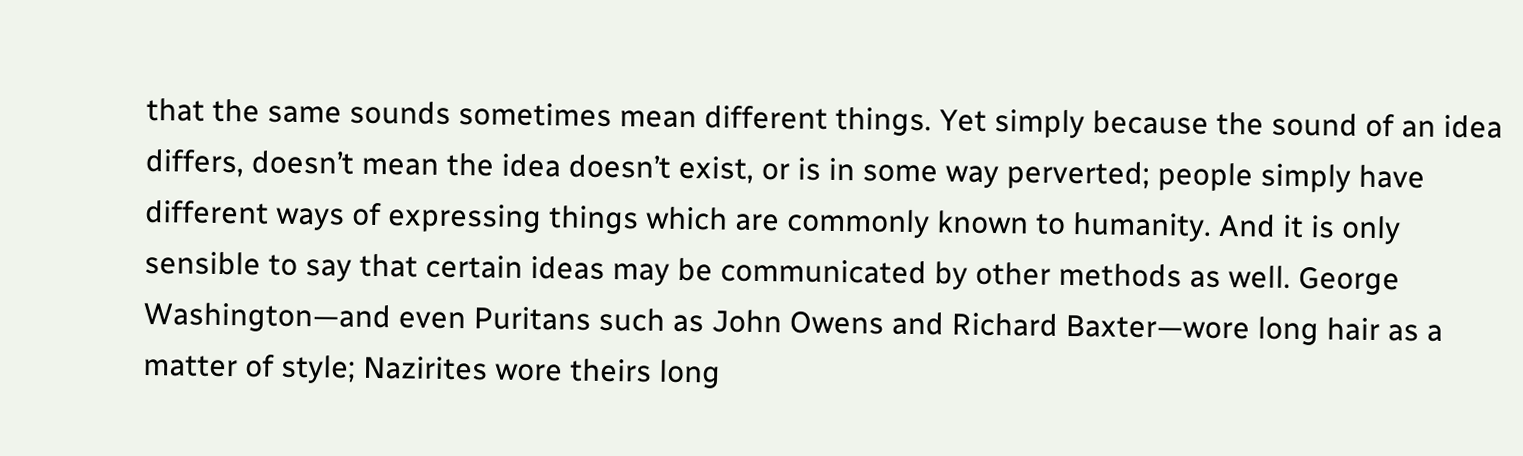that the same sounds sometimes mean different things. Yet simply because the sound of an idea differs, doesn’t mean the idea doesn’t exist, or is in some way perverted; people simply have different ways of expressing things which are commonly known to humanity. And it is only sensible to say that certain ideas may be communicated by other methods as well. George Washington—and even Puritans such as John Owens and Richard Baxter—wore long hair as a matter of style; Nazirites wore theirs long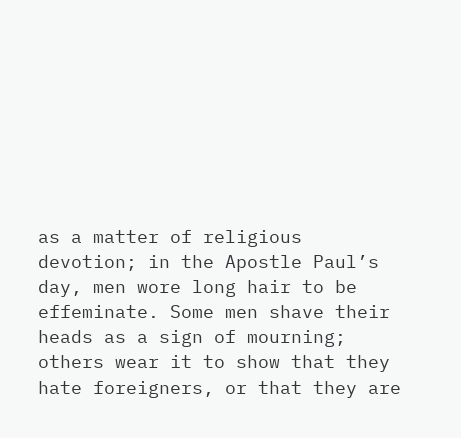as a matter of religious devotion; in the Apostle Paul’s day, men wore long hair to be effeminate. Some men shave their heads as a sign of mourning; others wear it to show that they hate foreigners, or that they are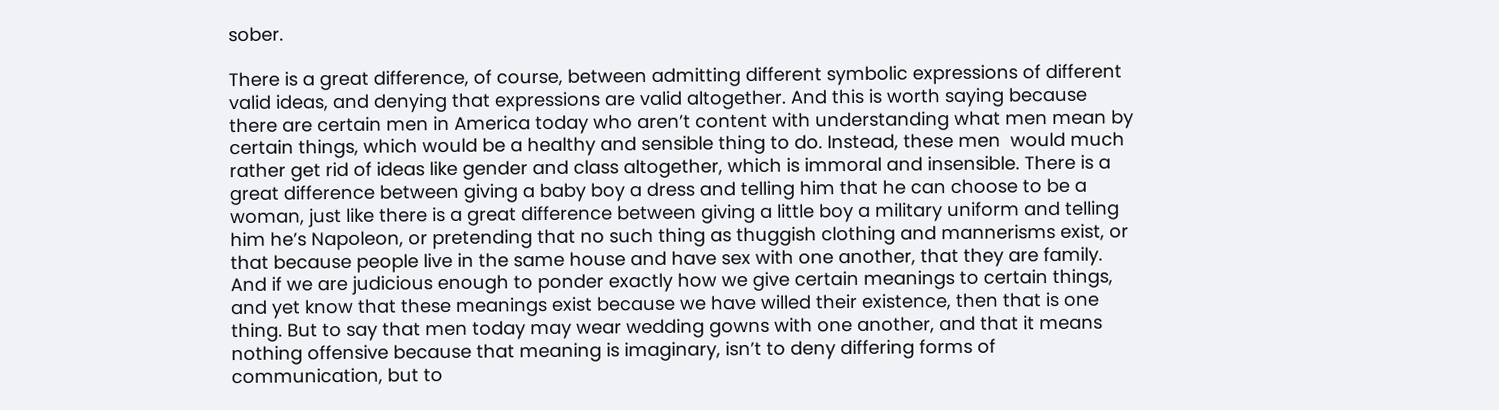sober.

There is a great difference, of course, between admitting different symbolic expressions of different valid ideas, and denying that expressions are valid altogether. And this is worth saying because there are certain men in America today who aren’t content with understanding what men mean by certain things, which would be a healthy and sensible thing to do. Instead, these men  would much rather get rid of ideas like gender and class altogether, which is immoral and insensible. There is a great difference between giving a baby boy a dress and telling him that he can choose to be a woman, just like there is a great difference between giving a little boy a military uniform and telling him he’s Napoleon, or pretending that no such thing as thuggish clothing and mannerisms exist, or that because people live in the same house and have sex with one another, that they are family. And if we are judicious enough to ponder exactly how we give certain meanings to certain things, and yet know that these meanings exist because we have willed their existence, then that is one thing. But to say that men today may wear wedding gowns with one another, and that it means nothing offensive because that meaning is imaginary, isn’t to deny differing forms of communication, but to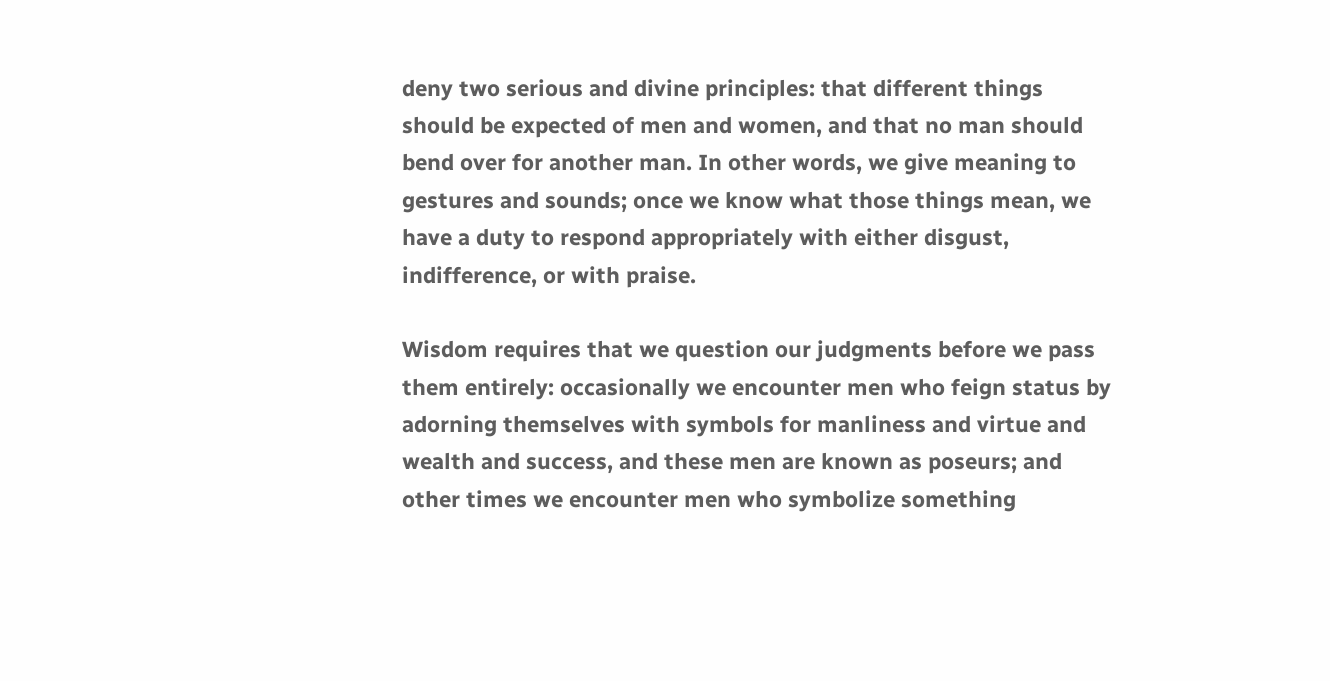deny two serious and divine principles: that different things should be expected of men and women, and that no man should bend over for another man. In other words, we give meaning to gestures and sounds; once we know what those things mean, we have a duty to respond appropriately with either disgust, indifference, or with praise.

Wisdom requires that we question our judgments before we pass them entirely: occasionally we encounter men who feign status by adorning themselves with symbols for manliness and virtue and wealth and success, and these men are known as poseurs; and other times we encounter men who symbolize something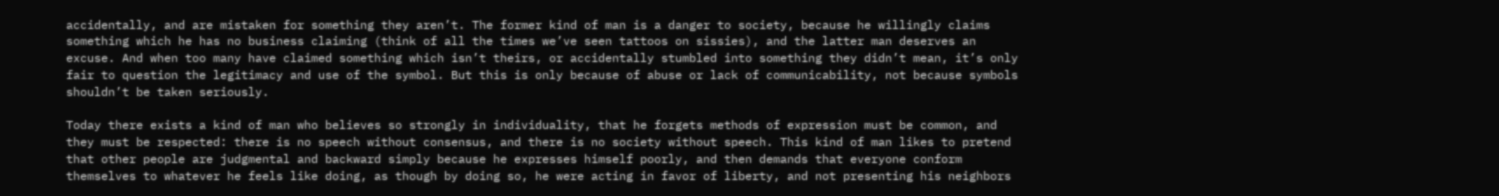accidentally, and are mistaken for something they aren’t. The former kind of man is a danger to society, because he willingly claims something which he has no business claiming (think of all the times we’ve seen tattoos on sissies), and the latter man deserves an excuse. And when too many have claimed something which isn’t theirs, or accidentally stumbled into something they didn’t mean, it’s only fair to question the legitimacy and use of the symbol. But this is only because of abuse or lack of communicability, not because symbols shouldn’t be taken seriously.

Today there exists a kind of man who believes so strongly in individuality, that he forgets methods of expression must be common, and they must be respected: there is no speech without consensus, and there is no society without speech. This kind of man likes to pretend that other people are judgmental and backward simply because he expresses himself poorly, and then demands that everyone conform themselves to whatever he feels like doing, as though by doing so, he were acting in favor of liberty, and not presenting his neighbors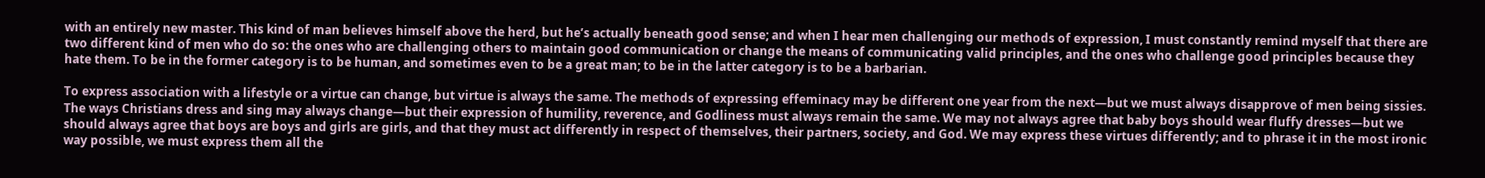with an entirely new master. This kind of man believes himself above the herd, but he’s actually beneath good sense; and when I hear men challenging our methods of expression, I must constantly remind myself that there are two different kind of men who do so: the ones who are challenging others to maintain good communication or change the means of communicating valid principles, and the ones who challenge good principles because they hate them. To be in the former category is to be human, and sometimes even to be a great man; to be in the latter category is to be a barbarian.

To express association with a lifestyle or a virtue can change, but virtue is always the same. The methods of expressing effeminacy may be different one year from the next—but we must always disapprove of men being sissies. The ways Christians dress and sing may always change—but their expression of humility, reverence, and Godliness must always remain the same. We may not always agree that baby boys should wear fluffy dresses—but we should always agree that boys are boys and girls are girls, and that they must act differently in respect of themselves, their partners, society, and God. We may express these virtues differently; and to phrase it in the most ironic way possible, we must express them all the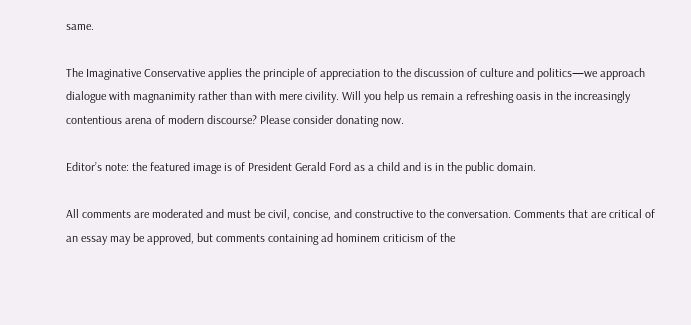same.

The Imaginative Conservative applies the principle of appreciation to the discussion of culture and politics—we approach dialogue with magnanimity rather than with mere civility. Will you help us remain a refreshing oasis in the increasingly contentious arena of modern discourse? Please consider donating now.

Editor’s note: the featured image is of President Gerald Ford as a child and is in the public domain.

All comments are moderated and must be civil, concise, and constructive to the conversation. Comments that are critical of an essay may be approved, but comments containing ad hominem criticism of the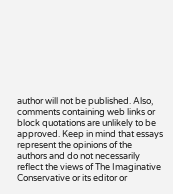author will not be published. Also, comments containing web links or block quotations are unlikely to be approved. Keep in mind that essays represent the opinions of the authors and do not necessarily reflect the views of The Imaginative Conservative or its editor or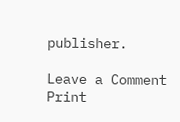publisher.

Leave a Comment
Print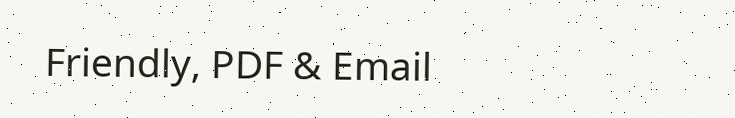Friendly, PDF & Email